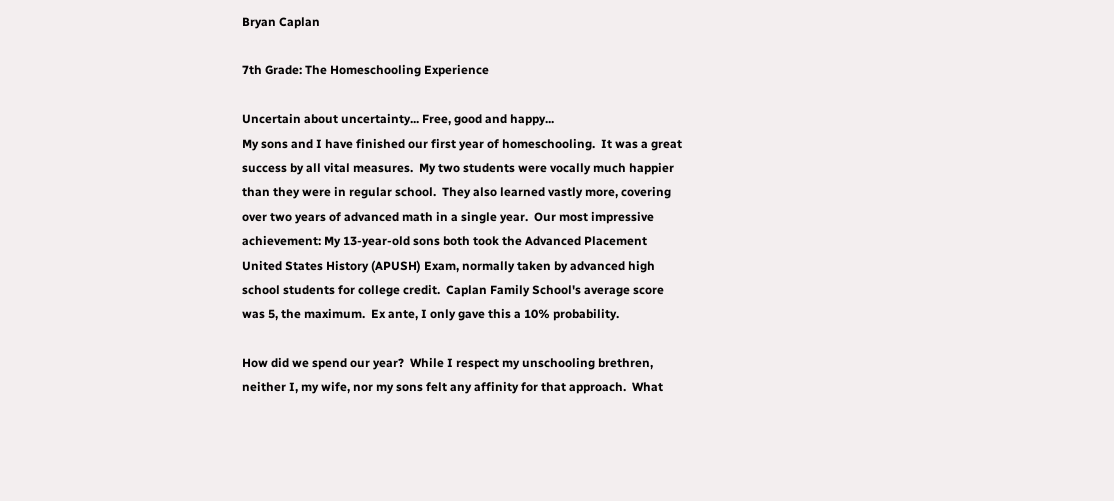Bryan Caplan

7th Grade: The Homeschooling Experience

Uncertain about uncertainty... Free, good and happy...
My sons and I have finished our first year of homeschooling.  It was a great success by all vital measures.  My two students were vocally much happier than they were in regular school.  They also learned vastly more, covering over two years of advanced math in a single year.  Our most impressive achievement: My 13-year-old sons both took the Advanced Placement United States History (APUSH) Exam, normally taken by advanced high school students for college credit.  Caplan Family School's average score was 5, the maximum.  Ex ante, I only gave this a 10% probability.

How did we spend our year?  While I respect my unschooling brethren, neither I, my wife, nor my sons felt any affinity for that approach.  What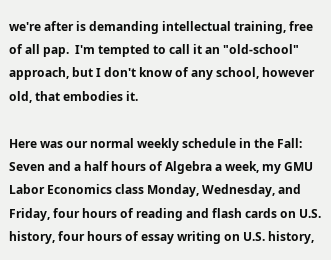we're after is demanding intellectual training, free of all pap.  I'm tempted to call it an "old-school" approach, but I don't know of any school, however old, that embodies it.

Here was our normal weekly schedule in the Fall: Seven and a half hours of Algebra a week, my GMU Labor Economics class Monday, Wednesday, and Friday, four hours of reading and flash cards on U.S. history, four hours of essay writing on U.S. history,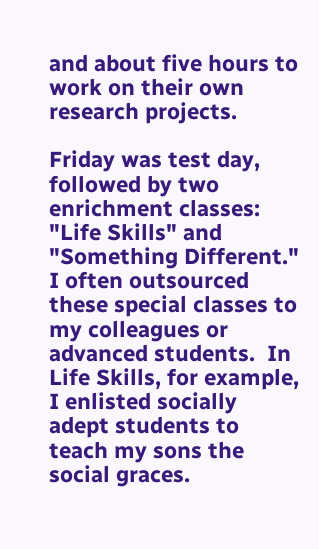and about five hours to work on their own research projects.

Friday was test day, followed by two enrichment classes: "Life Skills" and "Something Different."  I often outsourced these special classes to my colleagues or advanced students.  In Life Skills, for example, I enlisted socially adept students to teach my sons the social graces.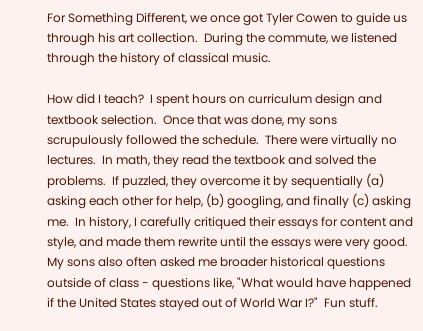For Something Different, we once got Tyler Cowen to guide us through his art collection.  During the commute, we listened through the history of classical music.

How did I teach?  I spent hours on curriculum design and textbook selection.  Once that was done, my sons scrupulously followed the schedule.  There were virtually no lectures.  In math, they read the textbook and solved the problems.  If puzzled, they overcome it by sequentially (a) asking each other for help, (b) googling, and finally (c) asking me.  In history, I carefully critiqued their essays for content and style, and made them rewrite until the essays were very good.  My sons also often asked me broader historical questions outside of class - questions like, "What would have happened if the United States stayed out of World War I?"  Fun stuff.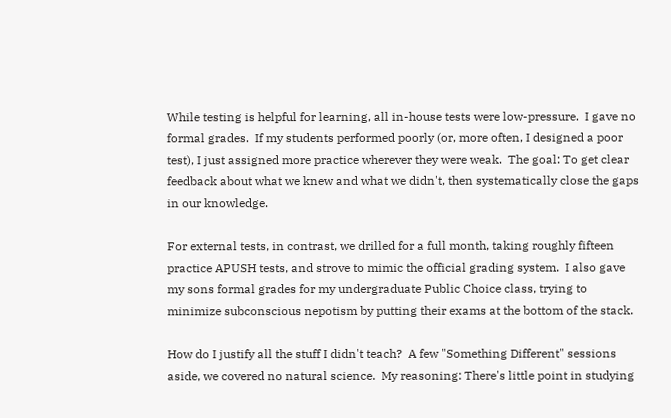While testing is helpful for learning, all in-house tests were low-pressure.  I gave no formal grades.  If my students performed poorly (or, more often, I designed a poor test), I just assigned more practice wherever they were weak.  The goal: To get clear feedback about what we knew and what we didn't, then systematically close the gaps in our knowledge.

For external tests, in contrast, we drilled for a full month, taking roughly fifteen practice APUSH tests, and strove to mimic the official grading system.  I also gave my sons formal grades for my undergraduate Public Choice class, trying to minimize subconscious nepotism by putting their exams at the bottom of the stack.

How do I justify all the stuff I didn't teach?  A few "Something Different" sessions aside, we covered no natural science.  My reasoning: There's little point in studying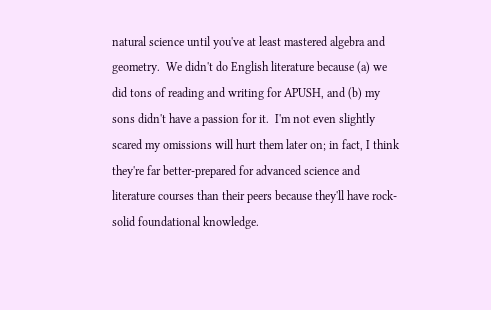natural science until you've at least mastered algebra and geometry.  We didn't do English literature because (a) we did tons of reading and writing for APUSH, and (b) my sons didn't have a passion for it.  I'm not even slightly scared my omissions will hurt them later on; in fact, I think they're far better-prepared for advanced science and literature courses than their peers because they'll have rock-solid foundational knowledge.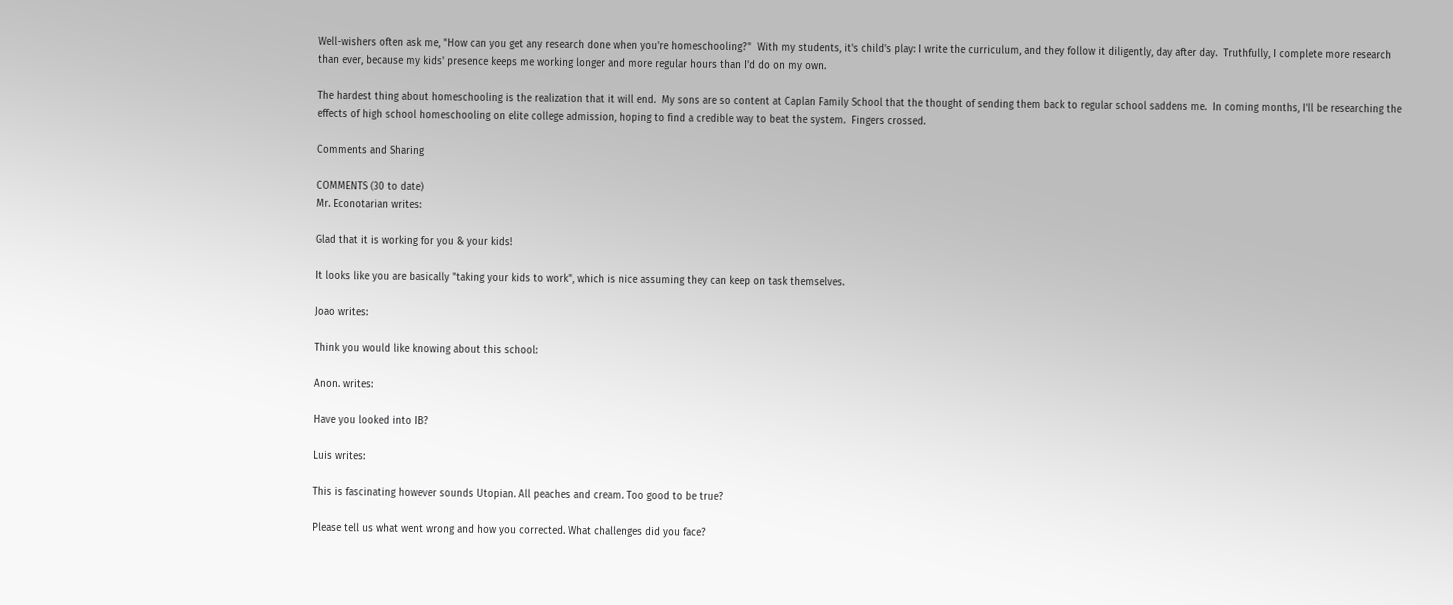Well-wishers often ask me, "How can you get any research done when you're homeschooling?"  With my students, it's child's play: I write the curriculum, and they follow it diligently, day after day.  Truthfully, I complete more research than ever, because my kids' presence keeps me working longer and more regular hours than I'd do on my own.

The hardest thing about homeschooling is the realization that it will end.  My sons are so content at Caplan Family School that the thought of sending them back to regular school saddens me.  In coming months, I'll be researching the effects of high school homeschooling on elite college admission, hoping to find a credible way to beat the system.  Fingers crossed.

Comments and Sharing

COMMENTS (30 to date)
Mr. Econotarian writes:

Glad that it is working for you & your kids!

It looks like you are basically "taking your kids to work", which is nice assuming they can keep on task themselves.

Joao writes:

Think you would like knowing about this school:

Anon. writes:

Have you looked into IB?

Luis writes:

This is fascinating however sounds Utopian. All peaches and cream. Too good to be true?

Please tell us what went wrong and how you corrected. What challenges did you face?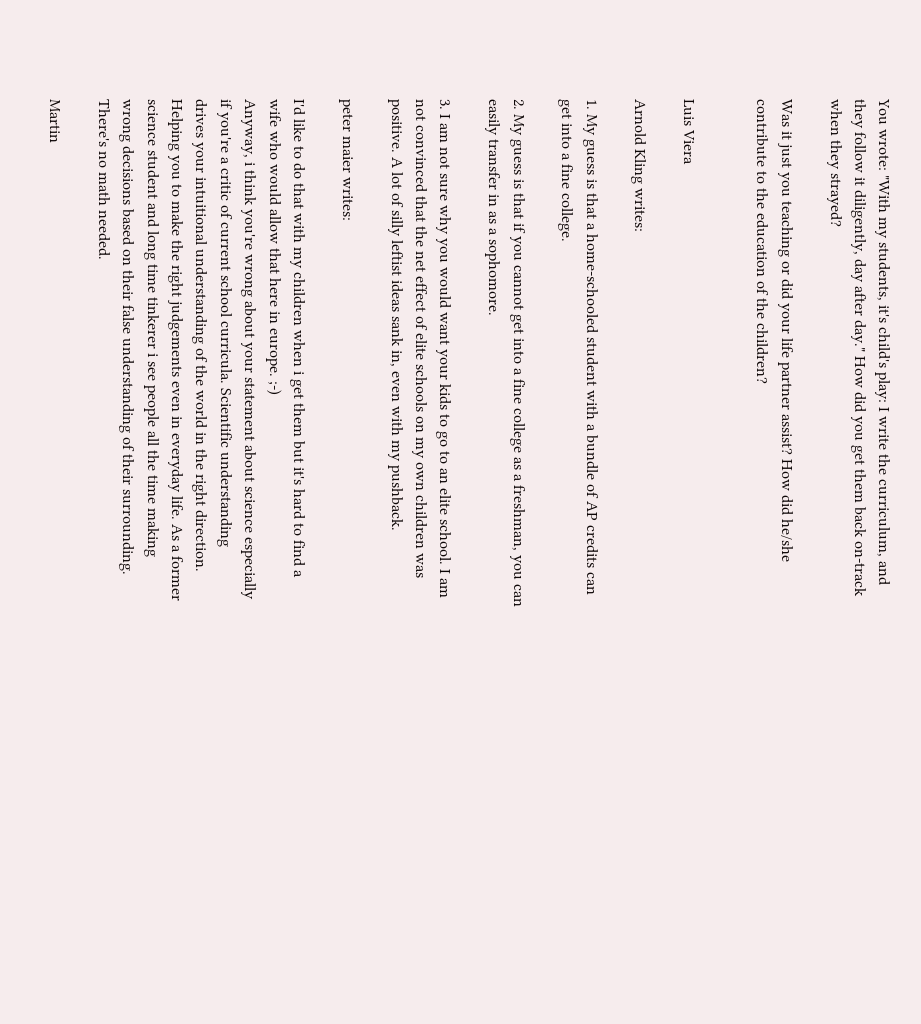You wrote: "With my students, it's child's play: I write the curriculum, and they follow it diligently, day after day." How did you get them back on-track when they strayed?

Was it just you teaching or did your life partner assist? How did he/she contribute to the education of the children?


Luis Viera

Arnold Kling writes:

1. My guess is that a home-schooled student with a bundle of AP credits can get into a fine college.

2. My guess is that if you cannot get into a fine college as a freshman, you can easily transfer in as a sophomore.

3. I am not sure why you would want your kids to go to an elite school. I am not convinced that the net effect of elite schools on my own children was positive. A lot of silly leftist ideas sank in, even with my pushback.

peter maier writes:

I'd like to do that with my children when i get them but it's hard to find a
wife who would allow that here in europe. ;-)
Anyway, i think you're wrong about your statement about science especially
if you're a critic of current school curricula. Scientific understanding
drives your intuitional understanding of the world in the right direction.
Helping you to make the right judgements even in everyday life. As a former
science student and long time tinkerer i see people all the time making
wrong decisions based on their false understanding of their surrounding.
There's no math needed.

Martin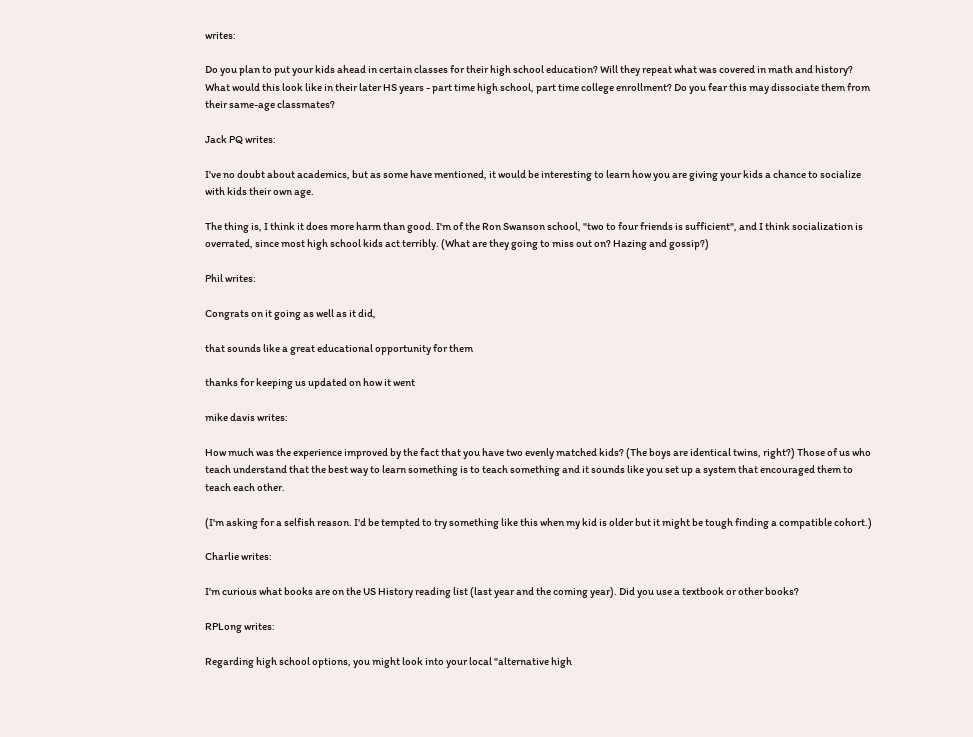writes:

Do you plan to put your kids ahead in certain classes for their high school education? Will they repeat what was covered in math and history? What would this look like in their later HS years - part time high school, part time college enrollment? Do you fear this may dissociate them from their same-age classmates?

Jack PQ writes:

I've no doubt about academics, but as some have mentioned, it would be interesting to learn how you are giving your kids a chance to socialize with kids their own age.

The thing is, I think it does more harm than good. I'm of the Ron Swanson school, "two to four friends is sufficient", and I think socialization is overrated, since most high school kids act terribly. (What are they going to miss out on? Hazing and gossip?)

Phil writes:

Congrats on it going as well as it did,

that sounds like a great educational opportunity for them

thanks for keeping us updated on how it went

mike davis writes:

How much was the experience improved by the fact that you have two evenly matched kids? (The boys are identical twins, right?) Those of us who teach understand that the best way to learn something is to teach something and it sounds like you set up a system that encouraged them to teach each other.

(I'm asking for a selfish reason. I'd be tempted to try something like this when my kid is older but it might be tough finding a compatible cohort.)

Charlie writes:

I'm curious what books are on the US History reading list (last year and the coming year). Did you use a textbook or other books?

RPLong writes:

Regarding high school options, you might look into your local "alternative high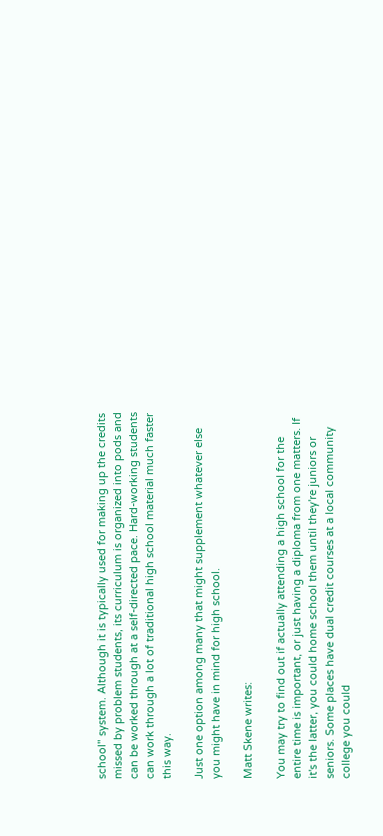school" system. Although it is typically used for making up the credits missed by problem students, its curriculum is organized into pods and can be worked through at a self-directed pace. Hard-working students can work through a lot of traditional high school material much faster this way.

Just one option among many that might supplement whatever else you might have in mind for high school.

Matt Skene writes:

You may try to find out if actually attending a high school for the entire time is important, or just having a diploma from one matters. If it's the latter, you could home school them until they're juniors or seniors. Some places have dual credit courses at a local community college you could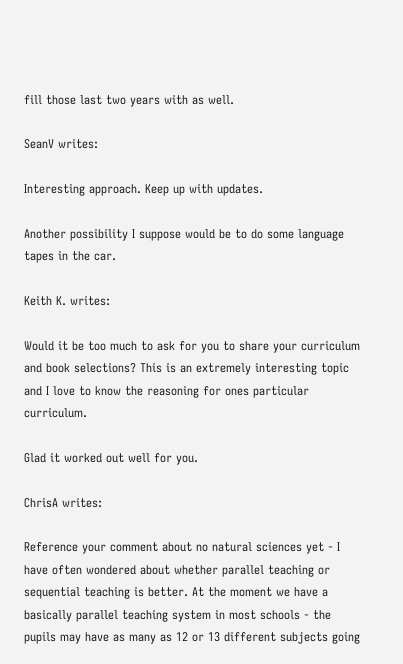fill those last two years with as well.

SeanV writes:

Interesting approach. Keep up with updates.

Another possibility I suppose would be to do some language tapes in the car.

Keith K. writes:

Would it be too much to ask for you to share your curriculum and book selections? This is an extremely interesting topic and I love to know the reasoning for ones particular curriculum.

Glad it worked out well for you.

ChrisA writes:

Reference your comment about no natural sciences yet - I have often wondered about whether parallel teaching or sequential teaching is better. At the moment we have a basically parallel teaching system in most schools - the pupils may have as many as 12 or 13 different subjects going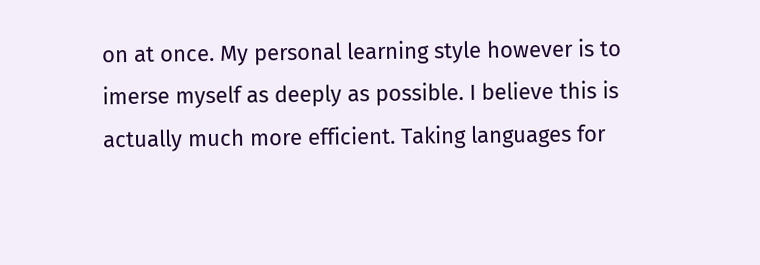on at once. My personal learning style however is to imerse myself as deeply as possible. I believe this is actually much more efficient. Taking languages for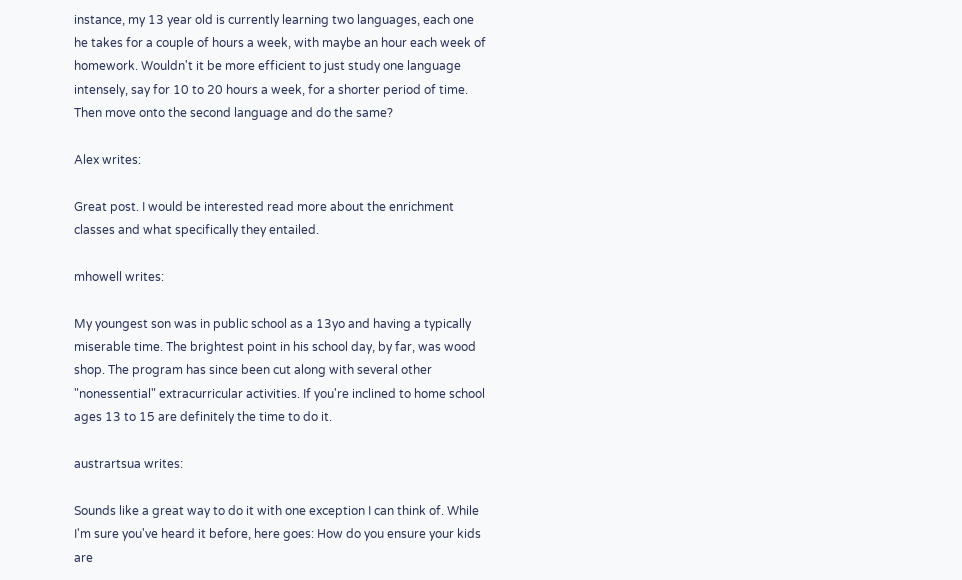instance, my 13 year old is currently learning two languages, each one he takes for a couple of hours a week, with maybe an hour each week of homework. Wouldn't it be more efficient to just study one language intensely, say for 10 to 20 hours a week, for a shorter period of time. Then move onto the second language and do the same?

Alex writes:

Great post. I would be interested read more about the enrichment classes and what specifically they entailed.

mhowell writes:

My youngest son was in public school as a 13yo and having a typically miserable time. The brightest point in his school day, by far, was wood shop. The program has since been cut along with several other "nonessential" extracurricular activities. If you're inclined to home school ages 13 to 15 are definitely the time to do it.

austrartsua writes:

Sounds like a great way to do it with one exception I can think of. While I'm sure you've heard it before, here goes: How do you ensure your kids are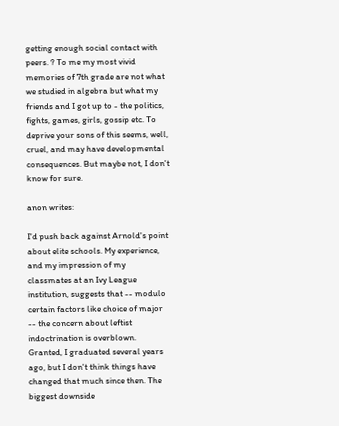getting enough social contact with peers. ? To me my most vivid memories of 7th grade are not what we studied in algebra but what my friends and I got up to - the politics, fights, games, girls, gossip etc. To deprive your sons of this seems, well, cruel, and may have developmental consequences. But maybe not, I don't know for sure.

anon writes:

I'd push back against Arnold's point about elite schools. My experience, and my impression of my classmates at an Ivy League institution, suggests that -- modulo certain factors like choice of major -- the concern about leftist indoctrination is overblown. Granted, I graduated several years ago, but I don't think things have changed that much since then. The biggest downside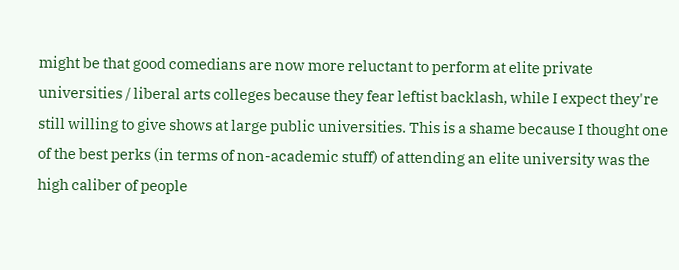might be that good comedians are now more reluctant to perform at elite private universities / liberal arts colleges because they fear leftist backlash, while I expect they're still willing to give shows at large public universities. This is a shame because I thought one of the best perks (in terms of non-academic stuff) of attending an elite university was the high caliber of people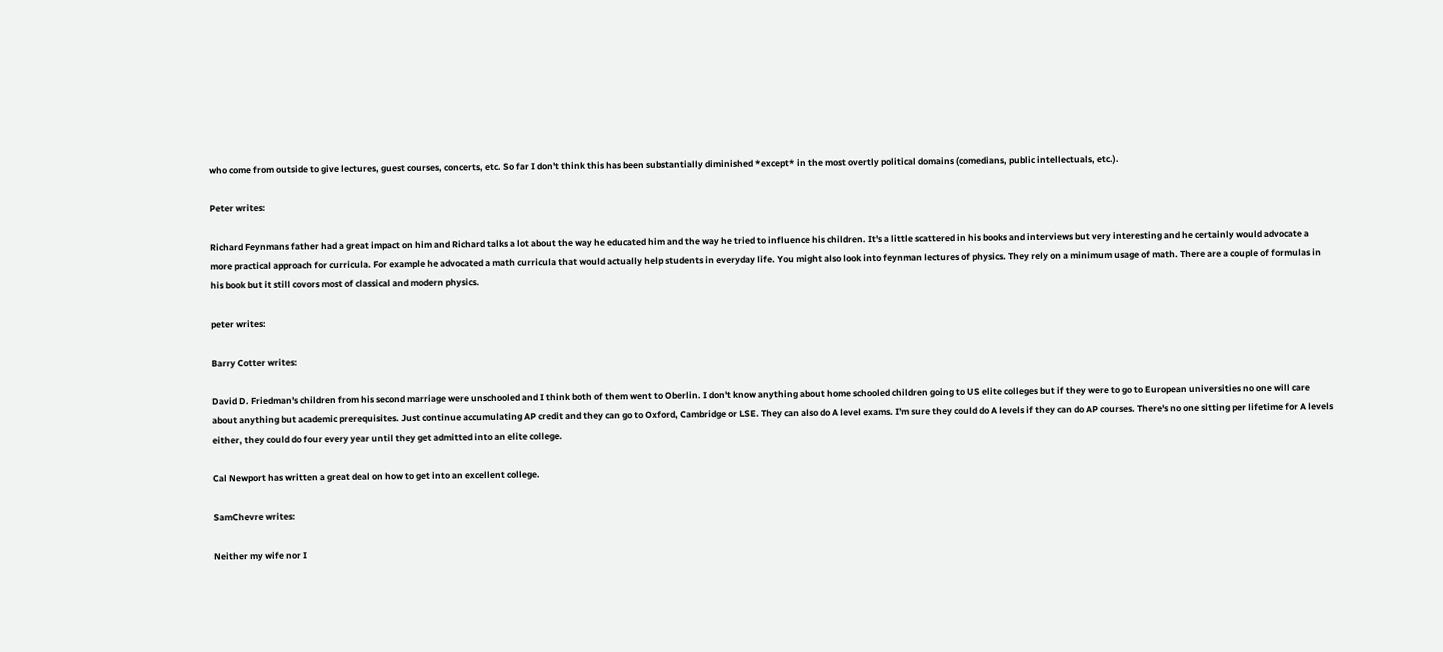who come from outside to give lectures, guest courses, concerts, etc. So far I don't think this has been substantially diminished *except* in the most overtly political domains (comedians, public intellectuals, etc.).

Peter writes:

Richard Feynmans father had a great impact on him and Richard talks a lot about the way he educated him and the way he tried to influence his children. It's a little scattered in his books and interviews but very interesting and he certainly would advocate a more practical approach for curricula. For example he advocated a math curricula that would actually help students in everyday life. You might also look into feynman lectures of physics. They rely on a minimum usage of math. There are a couple of formulas in his book but it still covors most of classical and modern physics.

peter writes:

Barry Cotter writes:

David D. Friedman's children from his second marriage were unschooled and I think both of them went to Oberlin. I don't know anything about home schooled children going to US elite colleges but if they were to go to European universities no one will care about anything but academic prerequisites. Just continue accumulating AP credit and they can go to Oxford, Cambridge or LSE. They can also do A level exams. I'm sure they could do A levels if they can do AP courses. There's no one sitting per lifetime for A levels either, they could do four every year until they get admitted into an elite college.

Cal Newport has written a great deal on how to get into an excellent college.

SamChevre writes:

Neither my wife nor I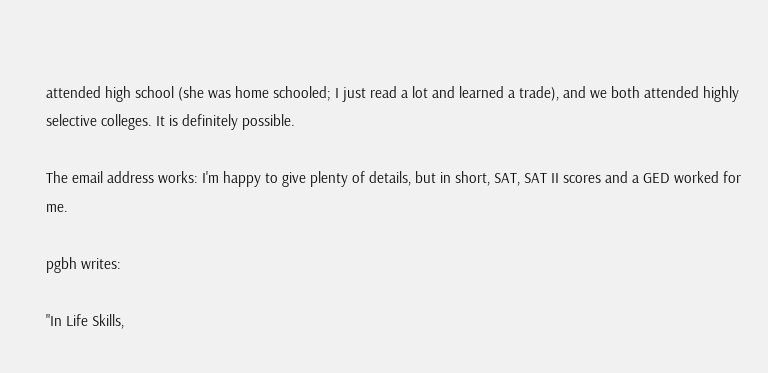attended high school (she was home schooled; I just read a lot and learned a trade), and we both attended highly selective colleges. It is definitely possible.

The email address works: I'm happy to give plenty of details, but in short, SAT, SAT II scores and a GED worked for me.

pgbh writes:

"In Life Skills,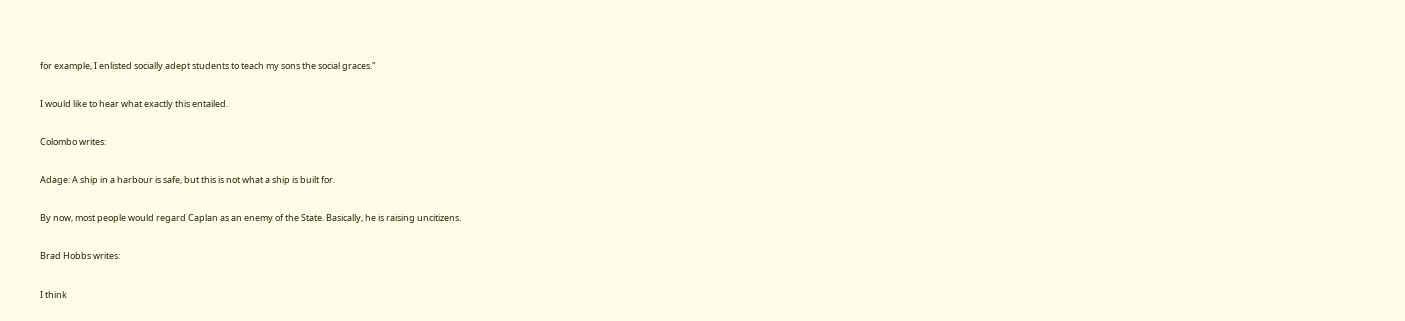for example, I enlisted socially adept students to teach my sons the social graces."

I would like to hear what exactly this entailed.

Colombo writes:

Adage: A ship in a harbour is safe, but this is not what a ship is built for.

By now, most people would regard Caplan as an enemy of the State. Basically, he is raising uncitizens.

Brad Hobbs writes:

I think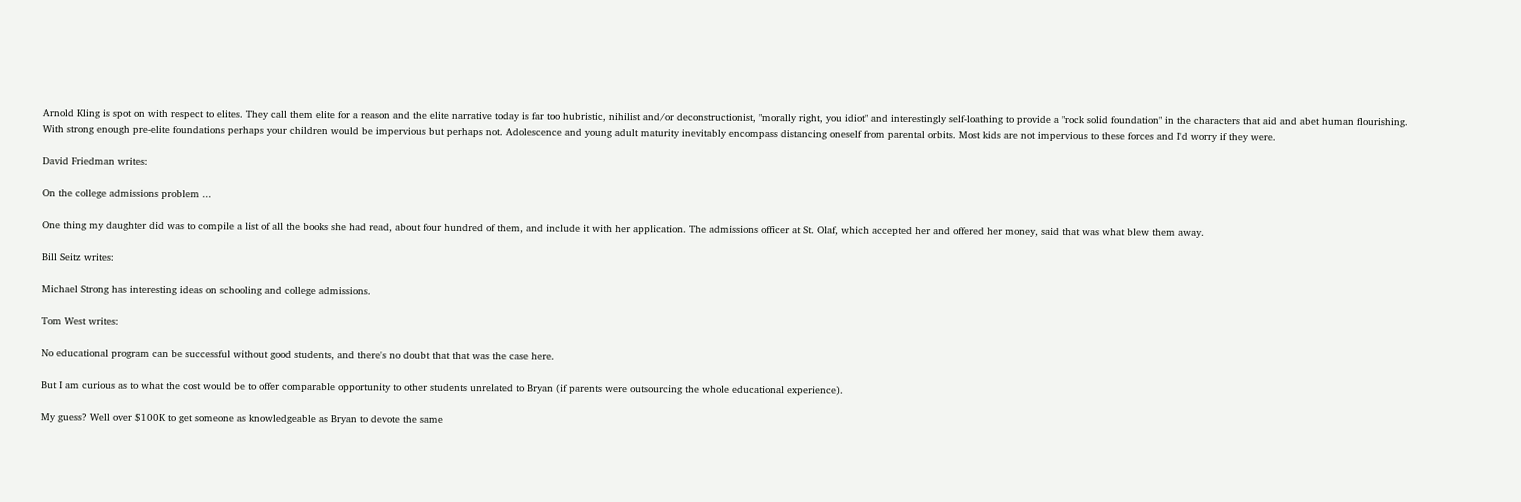Arnold Kling is spot on with respect to elites. They call them elite for a reason and the elite narrative today is far too hubristic, nihilist and/or deconstructionist, "morally right, you idiot" and interestingly self-loathing to provide a "rock solid foundation" in the characters that aid and abet human flourishing. With strong enough pre-elite foundations perhaps your children would be impervious but perhaps not. Adolescence and young adult maturity inevitably encompass distancing oneself from parental orbits. Most kids are not impervious to these forces and I'd worry if they were.

David Friedman writes:

On the college admissions problem ...

One thing my daughter did was to compile a list of all the books she had read, about four hundred of them, and include it with her application. The admissions officer at St. Olaf, which accepted her and offered her money, said that was what blew them away.

Bill Seitz writes:

Michael Strong has interesting ideas on schooling and college admissions.

Tom West writes:

No educational program can be successful without good students, and there's no doubt that that was the case here.

But I am curious as to what the cost would be to offer comparable opportunity to other students unrelated to Bryan (if parents were outsourcing the whole educational experience).

My guess? Well over $100K to get someone as knowledgeable as Bryan to devote the same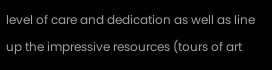level of care and dedication as well as line up the impressive resources (tours of art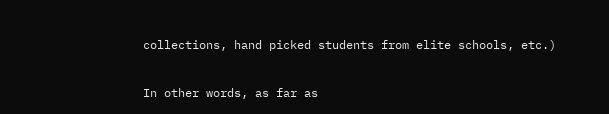collections, hand picked students from elite schools, etc.)

In other words, as far as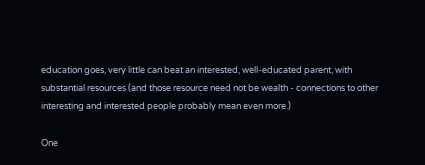education goes, very little can beat an interested, well-educated parent, with substantial resources (and those resource need not be wealth - connections to other interesting and interested people probably mean even more.)

One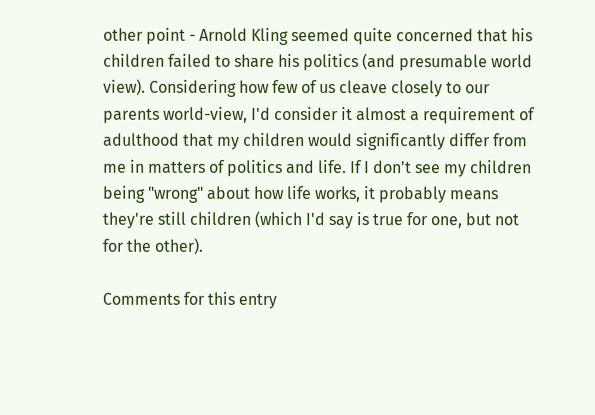other point - Arnold Kling seemed quite concerned that his children failed to share his politics (and presumable world view). Considering how few of us cleave closely to our parents world-view, I'd consider it almost a requirement of adulthood that my children would significantly differ from me in matters of politics and life. If I don't see my children being "wrong" about how life works, it probably means they're still children (which I'd say is true for one, but not for the other).

Comments for this entry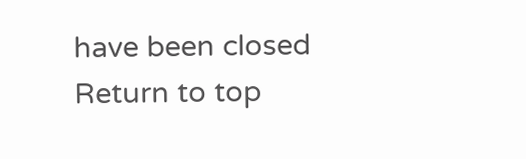have been closed
Return to top